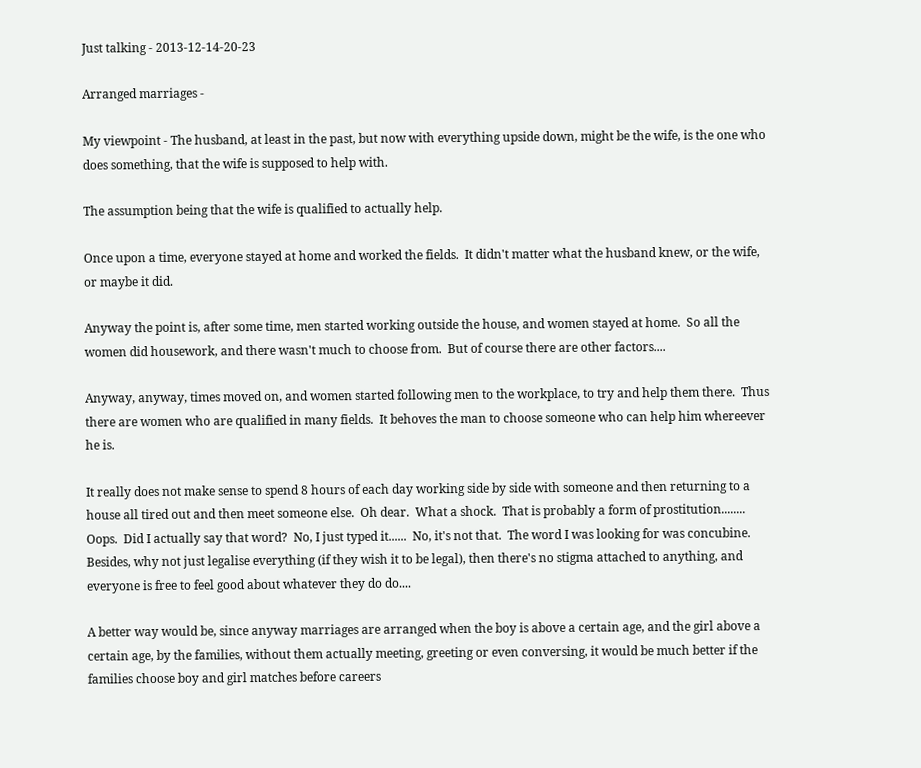Just talking - 2013-12-14-20-23

Arranged marriages -

My viewpoint - The husband, at least in the past, but now with everything upside down, might be the wife, is the one who does something, that the wife is supposed to help with.

The assumption being that the wife is qualified to actually help.

Once upon a time, everyone stayed at home and worked the fields.  It didn't matter what the husband knew, or the wife, or maybe it did.

Anyway the point is, after some time, men started working outside the house, and women stayed at home.  So all the women did housework, and there wasn't much to choose from.  But of course there are other factors....

Anyway, anyway, times moved on, and women started following men to the workplace, to try and help them there.  Thus there are women who are qualified in many fields.  It behoves the man to choose someone who can help him whereever he is.

It really does not make sense to spend 8 hours of each day working side by side with someone and then returning to a house all tired out and then meet someone else.  Oh dear.  What a shock.  That is probably a form of prostitution........   Oops.  Did I actually say that word?  No, I just typed it......  No, it's not that.  The word I was looking for was concubine.  Besides, why not just legalise everything (if they wish it to be legal), then there's no stigma attached to anything, and everyone is free to feel good about whatever they do do....

A better way would be, since anyway marriages are arranged when the boy is above a certain age, and the girl above a certain age, by the families, without them actually meeting, greeting or even conversing, it would be much better if the families choose boy and girl matches before careers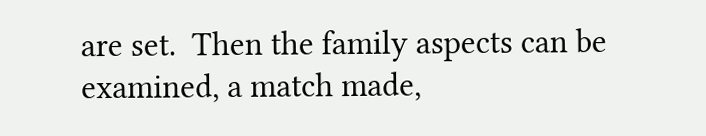are set.  Then the family aspects can be examined, a match made,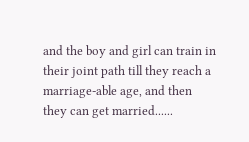and the boy and girl can train in their joint path till they reach a marriage-able age, and then they can get married......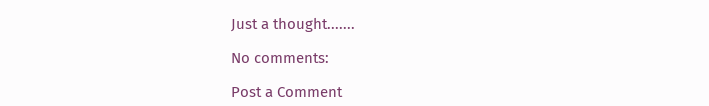Just a thought.......

No comments:

Post a Comment